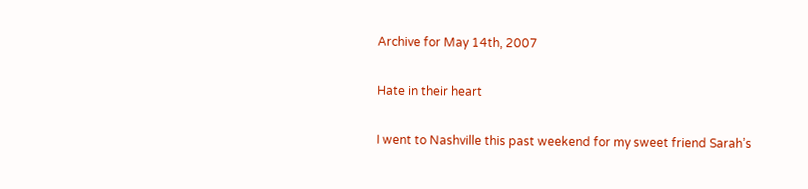Archive for May 14th, 2007

Hate in their heart

I went to Nashville this past weekend for my sweet friend Sarah’s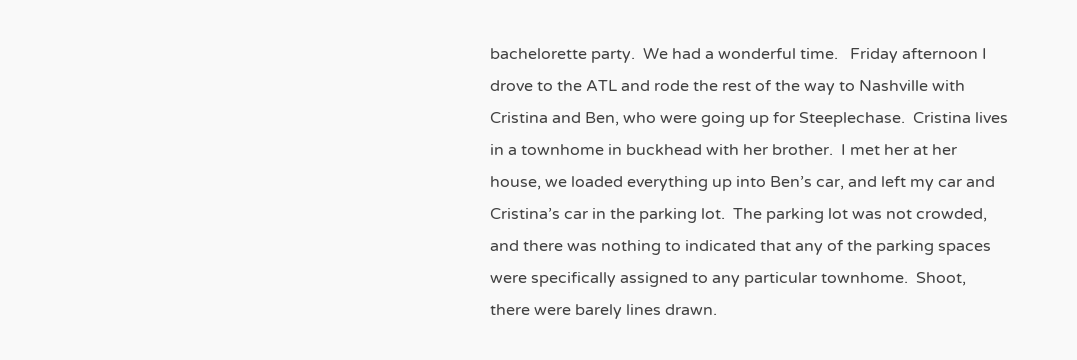bachelorette party.  We had a wonderful time.   Friday afternoon I drove to the ATL and rode the rest of the way to Nashville with Cristina and Ben, who were going up for Steeplechase.  Cristina lives in a townhome in buckhead with her brother.  I met her at her house, we loaded everything up into Ben’s car, and left my car and Cristina’s car in the parking lot.  The parking lot was not crowded, and there was nothing to indicated that any of the parking spaces were specifically assigned to any particular townhome.  Shoot, there were barely lines drawn.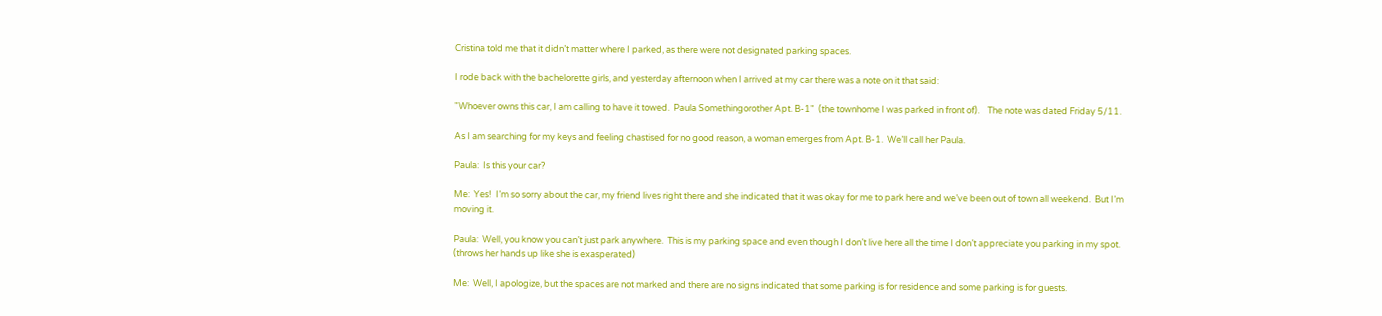Cristina told me that it didn’t matter where I parked, as there were not designated parking spaces.

I rode back with the bachelorette girls, and yesterday afternoon when I arrived at my car there was a note on it that said:

"Whoever owns this car, I am calling to have it towed.  Paula Somethingorother Apt. B-1"  (the townhome I was parked in front of).    The note was dated Friday 5/11.

As I am searching for my keys and feeling chastised for no good reason, a woman emerges from Apt. B-1.  We’ll call her Paula.

Paula:  Is this your car?

Me:  Yes!  I’m so sorry about the car, my friend lives right there and she indicated that it was okay for me to park here and we’ve been out of town all weekend.  But I’m moving it.

Paula:  Well, you know you can’t just park anywhere.  This is my parking space and even though I don’t live here all the time I don’t appreciate you parking in my spot.  (throws her hands up like she is exasperated)

Me:  Well, I apologize, but the spaces are not marked and there are no signs indicated that some parking is for residence and some parking is for guests.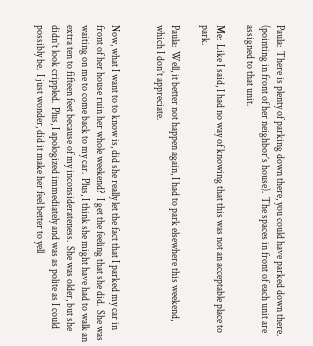Paula:  There is plenty of parking down there, you could have parked down there.  (pointing in front of her neighbor’s house).  The spaces in front of each unit are assigned to that unit.

Me:  Like I said, I had no way of knowing that this was not an acceptable place to park.

Paula:  Well, it better not happen again, I had to park elsewhere this weekend, which I don’t appreciate.


Now, what I want to to know is, did she really let the fact that I parked my car in front of her house ruin her whole weekend?  I get the feeling that she did.  She was waiting on me to come back to my car.  Plus, I think she might have had to walk an extra ten to fifteen feet because of my inconsiderateness.  She was older, but she didn’t look crippled.  Plus, I apologized immediately and was as polite as I could possibly be.  I just wonder, did it make her feel better to yell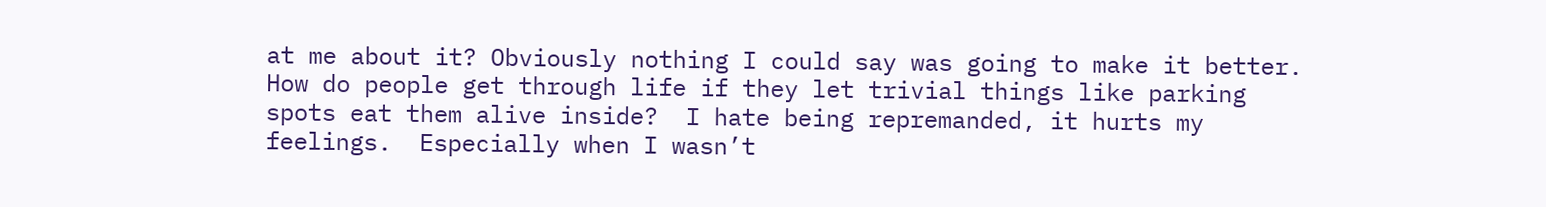at me about it? Obviously nothing I could say was going to make it better.   How do people get through life if they let trivial things like parking spots eat them alive inside?  I hate being repremanded, it hurts my feelings.  Especially when I wasn’t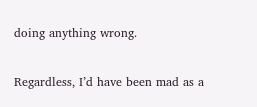doing anything wrong.

Regardless, I’d have been mad as a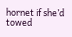hornet if she’d towed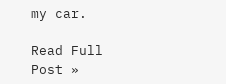my car.

Read Full Post »